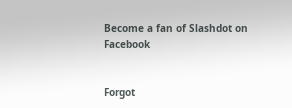Become a fan of Slashdot on Facebook


Forgot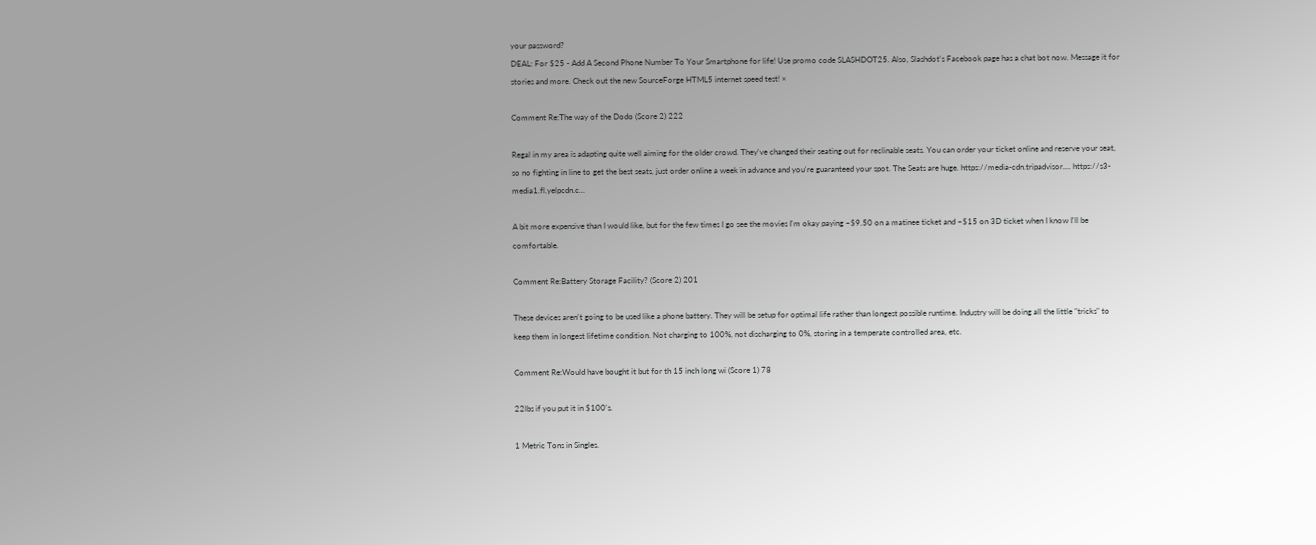your password?
DEAL: For $25 - Add A Second Phone Number To Your Smartphone for life! Use promo code SLASHDOT25. Also, Slashdot's Facebook page has a chat bot now. Message it for stories and more. Check out the new SourceForge HTML5 internet speed test! ×

Comment Re:The way of the Dodo (Score 2) 222

Regal in my area is adapting quite well aiming for the older crowd. They've changed their seating out for reclinable seats. You can order your ticket online and reserve your seat, so no fighting in line to get the best seats, just order online a week in advance and you're guaranteed your spot. The Seats are huge. https://media-cdn.tripadvisor.... https://s3-media1.fl.yelpcdn.c...

A bit more expensive than I would like, but for the few times I go see the movies I'm okay paying ~$9.50 on a matinee ticket and ~$15 on 3D ticket when I know I'll be comfortable.

Comment Re:Battery Storage Facility? (Score 2) 201

These devices aren't going to be used like a phone battery. They will be setup for optimal life rather than longest possible runtime. Industry will be doing all the little "tricks" to keep them in longest lifetime condition. Not charging to 100%, not discharging to 0%, storing in a temperate controlled area, etc.

Comment Re:Would have bought it but for th 15 inch long wi (Score 1) 78

22lbs if you put it in $100's.

1 Metric Tons in Singles.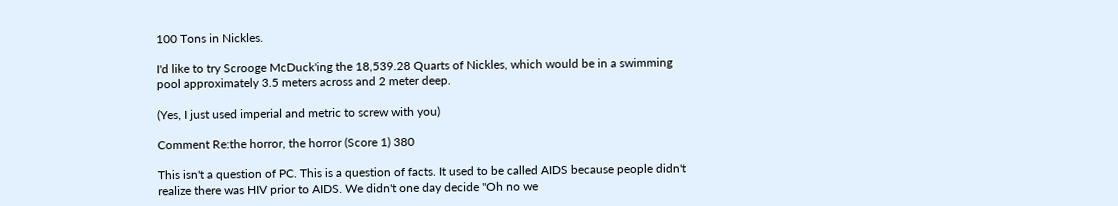100 Tons in Nickles.

I'd like to try Scrooge McDuck'ing the 18,539.28 Quarts of Nickles, which would be in a swimming pool approximately 3.5 meters across and 2 meter deep.

(Yes, I just used imperial and metric to screw with you)

Comment Re:the horror, the horror (Score 1) 380

This isn't a question of PC. This is a question of facts. It used to be called AIDS because people didn't realize there was HIV prior to AIDS. We didn't one day decide "Oh no we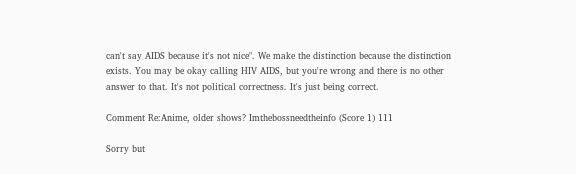can't say AIDS because it's not nice". We make the distinction because the distinction exists. You may be okay calling HIV AIDS, but you're wrong and there is no other answer to that. It's not political correctness. It's just being correct.

Comment Re:Anime, older shows? Imthebossneedtheinfo (Score 1) 111

Sorry but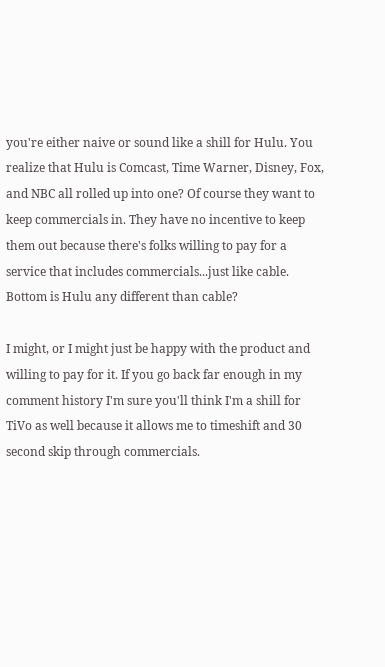you're either naive or sound like a shill for Hulu. You realize that Hulu is Comcast, Time Warner, Disney, Fox, and NBC all rolled up into one? Of course they want to keep commercials in. They have no incentive to keep them out because there's folks willing to pay for a service that includes commercials...just like cable. Bottom is Hulu any different than cable?

I might, or I might just be happy with the product and willing to pay for it. If you go back far enough in my comment history I'm sure you'll think I'm a shill for TiVo as well because it allows me to timeshift and 30 second skip through commercials.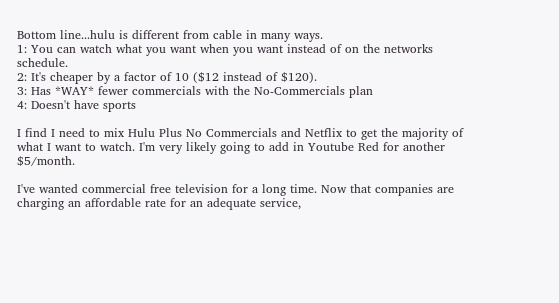Bottom line...hulu is different from cable in many ways.
1: You can watch what you want when you want instead of on the networks schedule.
2: It's cheaper by a factor of 10 ($12 instead of $120).
3: Has *WAY* fewer commercials with the No-Commercials plan
4: Doesn't have sports

I find I need to mix Hulu Plus No Commercials and Netflix to get the majority of what I want to watch. I'm very likely going to add in Youtube Red for another $5/month.

I've wanted commercial free television for a long time. Now that companies are charging an affordable rate for an adequate service,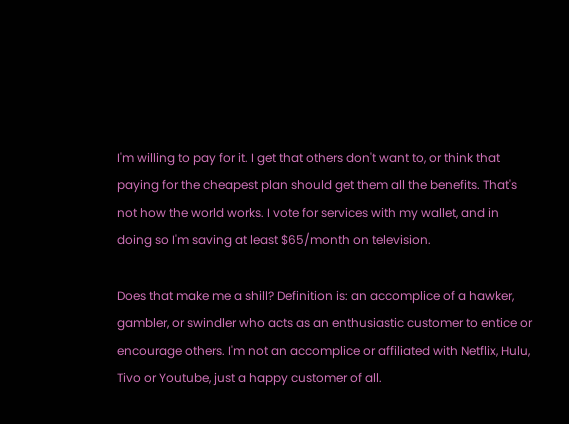I'm willing to pay for it. I get that others don't want to, or think that paying for the cheapest plan should get them all the benefits. That's not how the world works. I vote for services with my wallet, and in doing so I'm saving at least $65/month on television.

Does that make me a shill? Definition is: an accomplice of a hawker, gambler, or swindler who acts as an enthusiastic customer to entice or encourage others. I'm not an accomplice or affiliated with Netflix, Hulu, Tivo or Youtube, just a happy customer of all.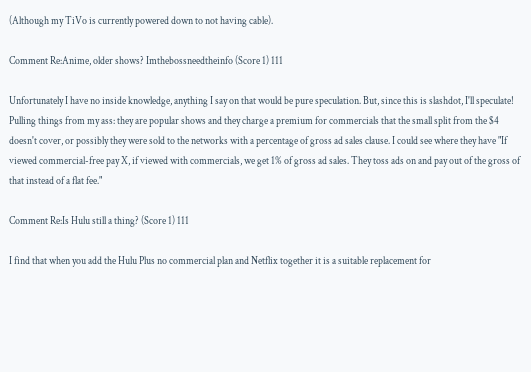(Although my TiVo is currently powered down to not having cable).

Comment Re:Anime, older shows? Imthebossneedtheinfo (Score 1) 111

Unfortunately I have no inside knowledge, anything I say on that would be pure speculation. But, since this is slashdot, I'll speculate! Pulling things from my ass: they are popular shows and they charge a premium for commercials that the small split from the $4 doesn't cover, or possibly they were sold to the networks with a percentage of gross ad sales clause. I could see where they have "If viewed commercial-free pay X, if viewed with commercials, we get 1% of gross ad sales. They toss ads on and pay out of the gross of that instead of a flat fee."

Comment Re:Is Hulu still a thing? (Score 1) 111

I find that when you add the Hulu Plus no commercial plan and Netflix together it is a suitable replacement for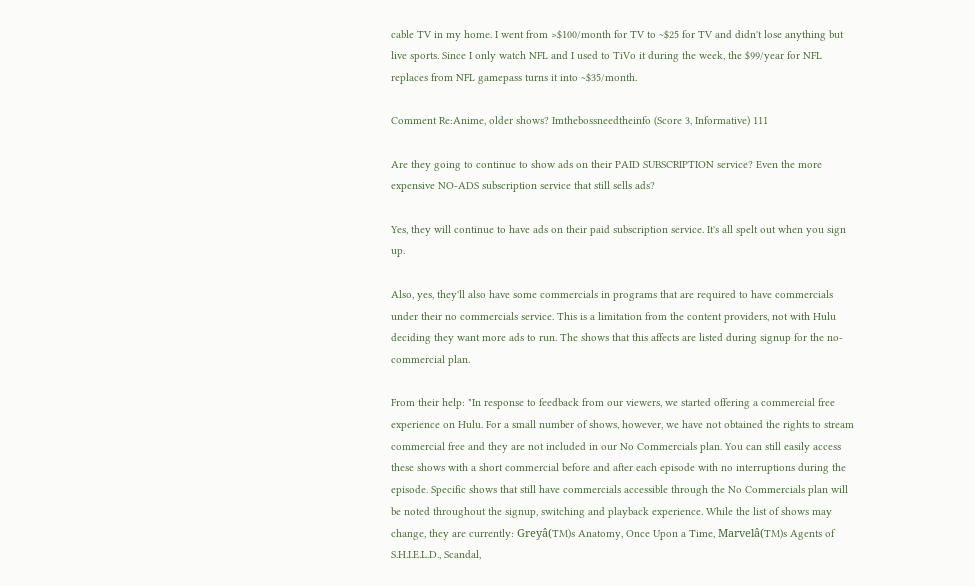cable TV in my home. I went from >$100/month for TV to ~$25 for TV and didn't lose anything but live sports. Since I only watch NFL and I used to TiVo it during the week, the $99/year for NFL replaces from NFL gamepass turns it into ~$35/month.

Comment Re:Anime, older shows? Imthebossneedtheinfo (Score 3, Informative) 111

Are they going to continue to show ads on their PAID SUBSCRIPTION service? Even the more expensive NO-ADS subscription service that still sells ads?

Yes, they will continue to have ads on their paid subscription service. It's all spelt out when you sign up.

Also, yes, they'll also have some commercials in programs that are required to have commercials under their no commercials service. This is a limitation from the content providers, not with Hulu deciding they want more ads to run. The shows that this affects are listed during signup for the no-commercial plan.

From their help: "In response to feedback from our viewers, we started offering a commercial free experience on Hulu. For a small number of shows, however, we have not obtained the rights to stream commercial free and they are not included in our No Commercials plan. You can still easily access these shows with a short commercial before and after each episode with no interruptions during the episode. Specific shows that still have commercials accessible through the No Commercials plan will be noted throughout the signup, switching and playback experience. While the list of shows may change, they are currently: Greyâ(TM)s Anatomy, Once Upon a Time, Marvelâ(TM)s Agents of S.H.I.E.L.D., Scandal,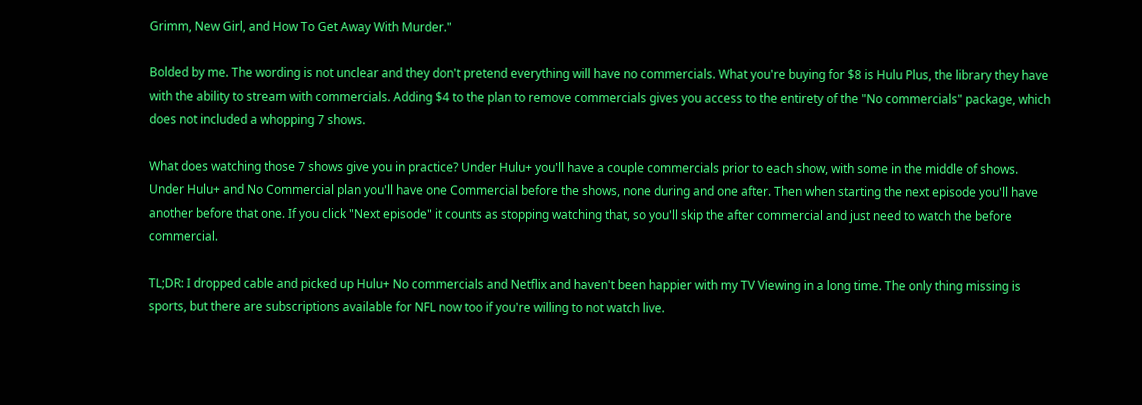Grimm, New Girl, and How To Get Away With Murder."

Bolded by me. The wording is not unclear and they don't pretend everything will have no commercials. What you're buying for $8 is Hulu Plus, the library they have with the ability to stream with commercials. Adding $4 to the plan to remove commercials gives you access to the entirety of the "No commercials" package, which does not included a whopping 7 shows.

What does watching those 7 shows give you in practice? Under Hulu+ you'll have a couple commercials prior to each show, with some in the middle of shows. Under Hulu+ and No Commercial plan you'll have one Commercial before the shows, none during and one after. Then when starting the next episode you'll have another before that one. If you click "Next episode" it counts as stopping watching that, so you'll skip the after commercial and just need to watch the before commercial.

TL;DR: I dropped cable and picked up Hulu+ No commercials and Netflix and haven't been happier with my TV Viewing in a long time. The only thing missing is sports, but there are subscriptions available for NFL now too if you're willing to not watch live.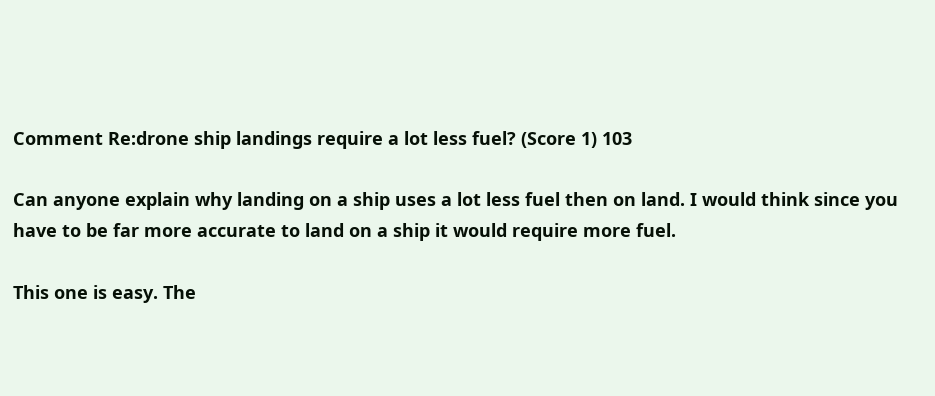Comment Re:drone ship landings require a lot less fuel? (Score 1) 103

Can anyone explain why landing on a ship uses a lot less fuel then on land. I would think since you have to be far more accurate to land on a ship it would require more fuel.

This one is easy. The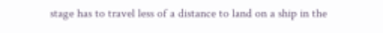stage has to travel less of a distance to land on a ship in the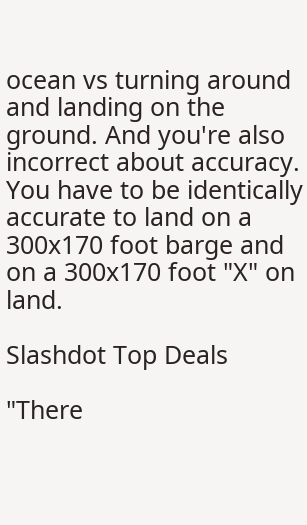ocean vs turning around and landing on the ground. And you're also incorrect about accuracy. You have to be identically accurate to land on a 300x170 foot barge and on a 300x170 foot "X" on land.

Slashdot Top Deals

"There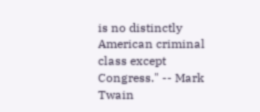is no distinctly American criminal class except Congress." -- Mark Twain